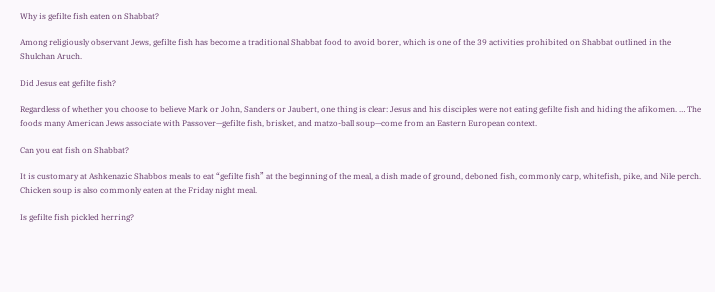Why is gefilte fish eaten on Shabbat?

Among religiously observant Jews, gefilte fish has become a traditional Shabbat food to avoid borer, which is one of the 39 activities prohibited on Shabbat outlined in the Shulchan Aruch.

Did Jesus eat gefilte fish?

Regardless of whether you choose to believe Mark or John, Sanders or Jaubert, one thing is clear: Jesus and his disciples were not eating gefilte fish and hiding the afikomen. … The foods many American Jews associate with Passover—gefilte fish, brisket, and matzo-ball soup—come from an Eastern European context.

Can you eat fish on Shabbat?

It is customary at Ashkenazic Shabbos meals to eat “gefilte fish” at the beginning of the meal, a dish made of ground, deboned fish, commonly carp, whitefish, pike, and Nile perch. Chicken soup is also commonly eaten at the Friday night meal.

Is gefilte fish pickled herring?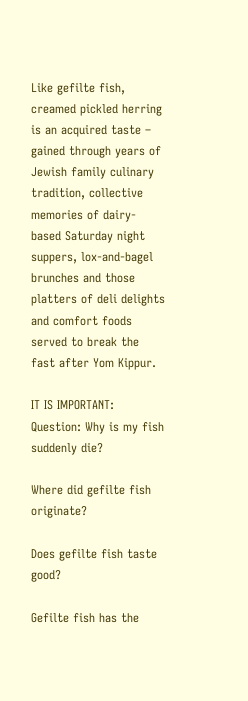Like gefilte fish, creamed pickled herring is an acquired taste – gained through years of Jewish family culinary tradition, collective memories of dairy-based Saturday night suppers, lox-and-bagel brunches and those platters of deli delights and comfort foods served to break the fast after Yom Kippur.

IT IS IMPORTANT:  Question: Why is my fish suddenly die?

Where did gefilte fish originate?

Does gefilte fish taste good?

Gefilte fish has the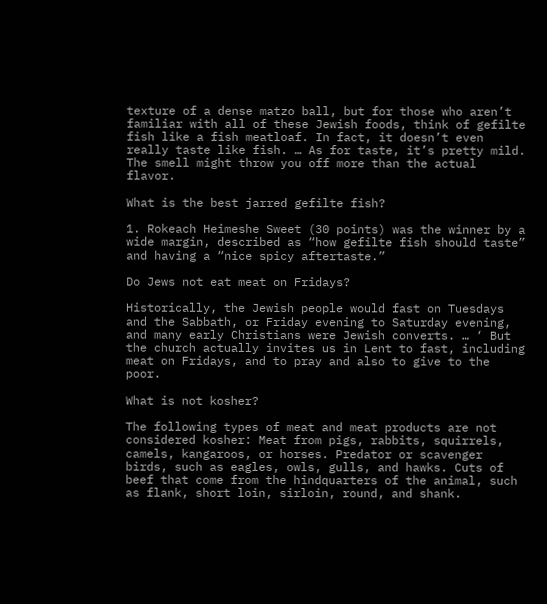texture of a dense matzo ball, but for those who aren’t familiar with all of these Jewish foods, think of gefilte fish like a fish meatloaf. In fact, it doesn’t even really taste like fish. … As for taste, it’s pretty mild. The smell might throw you off more than the actual flavor.

What is the best jarred gefilte fish?

1. Rokeach Heimeshe Sweet (30 points) was the winner by a wide margin, described as “how gefilte fish should taste” and having a “nice spicy aftertaste.”

Do Jews not eat meat on Fridays?

Historically, the Jewish people would fast on Tuesdays and the Sabbath, or Friday evening to Saturday evening, and many early Christians were Jewish converts. … ‘ But the church actually invites us in Lent to fast, including meat on Fridays, and to pray and also to give to the poor.

What is not kosher?

The following types of meat and meat products are not considered kosher: Meat from pigs, rabbits, squirrels, camels, kangaroos, or horses. Predator or scavenger birds, such as eagles, owls, gulls, and hawks. Cuts of beef that come from the hindquarters of the animal, such as flank, short loin, sirloin, round, and shank.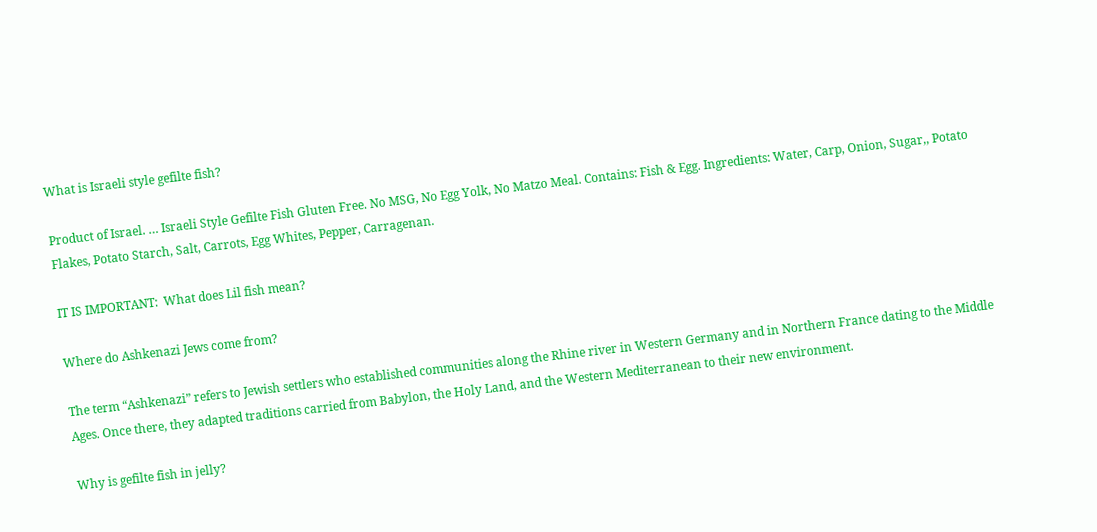What is Israeli style gefilte fish?

Product of Israel. … Israeli Style Gefilte Fish Gluten Free. No MSG, No Egg Yolk, No Matzo Meal. Contains: Fish & Egg. Ingredients: Water, Carp, Onion, Sugar,, Potato Flakes, Potato Starch, Salt, Carrots, Egg Whites, Pepper, Carragenan.

IT IS IMPORTANT:  What does Lil fish mean?

Where do Ashkenazi Jews come from?

The term “Ashkenazi” refers to Jewish settlers who established communities along the Rhine river in Western Germany and in Northern France dating to the Middle Ages. Once there, they adapted traditions carried from Babylon, the Holy Land, and the Western Mediterranean to their new environment.

Why is gefilte fish in jelly?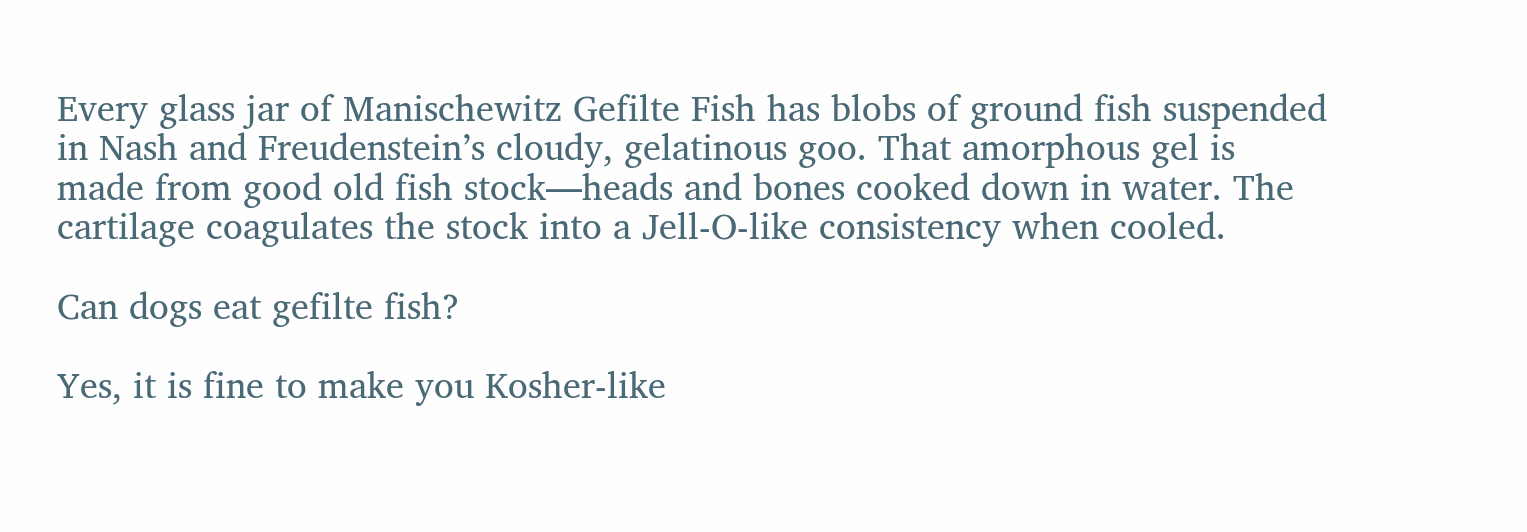Every glass jar of Manischewitz Gefilte Fish has blobs of ground fish suspended in Nash and Freudenstein’s cloudy, gelatinous goo. That amorphous gel is made from good old fish stock—heads and bones cooked down in water. The cartilage coagulates the stock into a Jell-O-like consistency when cooled.

Can dogs eat gefilte fish?

Yes, it is fine to make you Kosher-like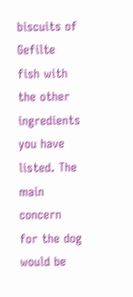biscuits of Gefilte fish with the other ingredients you have listed. The main concern for the dog would be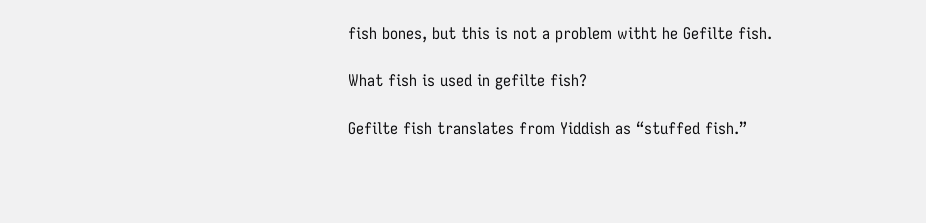fish bones, but this is not a problem witht he Gefilte fish.

What fish is used in gefilte fish?

Gefilte fish translates from Yiddish as “stuffed fish.”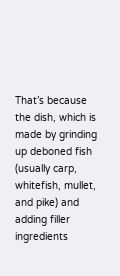That’s because the dish, which is made by grinding up deboned fish (usually carp, whitefish, mullet, and pike) and adding filler ingredients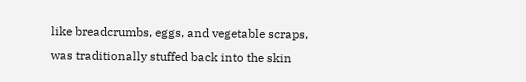like breadcrumbs, eggs, and vegetable scraps, was traditionally stuffed back into the skin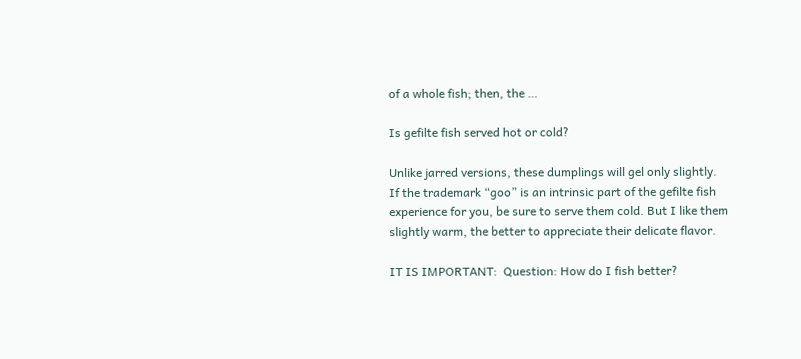of a whole fish; then, the …

Is gefilte fish served hot or cold?

Unlike jarred versions, these dumplings will gel only slightly. If the trademark “goo” is an intrinsic part of the gefilte fish experience for you, be sure to serve them cold. But I like them slightly warm, the better to appreciate their delicate flavor.

IT IS IMPORTANT:  Question: How do I fish better?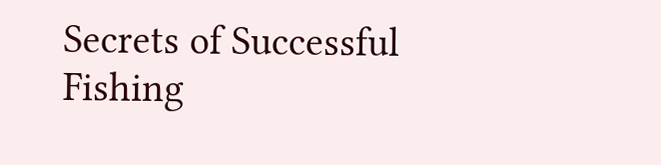Secrets of Successful Fishing